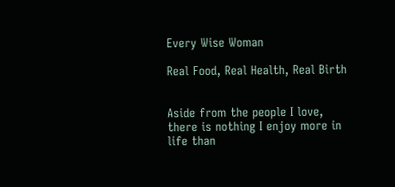Every Wise Woman

Real Food, Real Health, Real Birth


Aside from the people I love, there is nothing I enjoy more in life than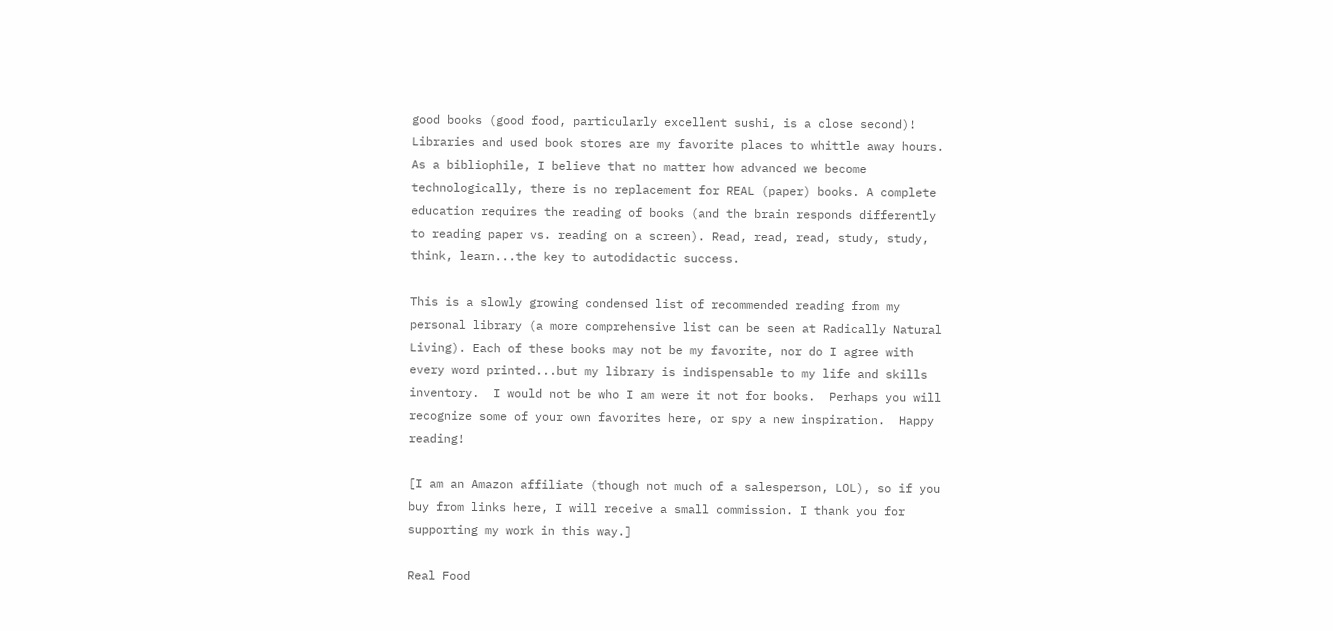good books (good food, particularly excellent sushi, is a close second)! Libraries and used book stores are my favorite places to whittle away hours. As a bibliophile, I believe that no matter how advanced we become technologically, there is no replacement for REAL (paper) books. A complete education requires the reading of books (and the brain responds differently to reading paper vs. reading on a screen). Read, read, read, study, study, think, learn...the key to autodidactic success.

This is a slowly growing condensed list of recommended reading from my personal library (a more comprehensive list can be seen at Radically Natural Living). Each of these books may not be my favorite, nor do I agree with every word printed...but my library is indispensable to my life and skills inventory.  I would not be who I am were it not for books.  Perhaps you will recognize some of your own favorites here, or spy a new inspiration.  Happy reading!

[I am an Amazon affiliate (though not much of a salesperson, LOL), so if you buy from links here, I will receive a small commission. I thank you for supporting my work in this way.]

Real Food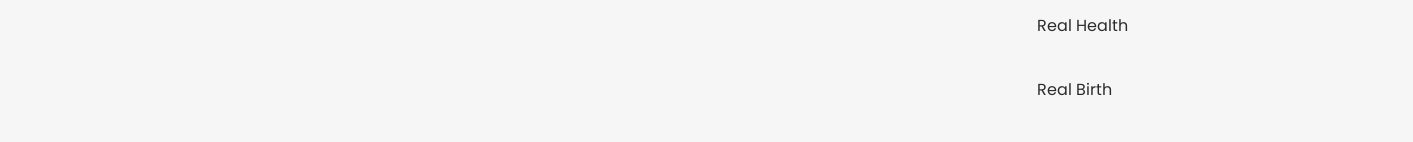Real Health

Real Birth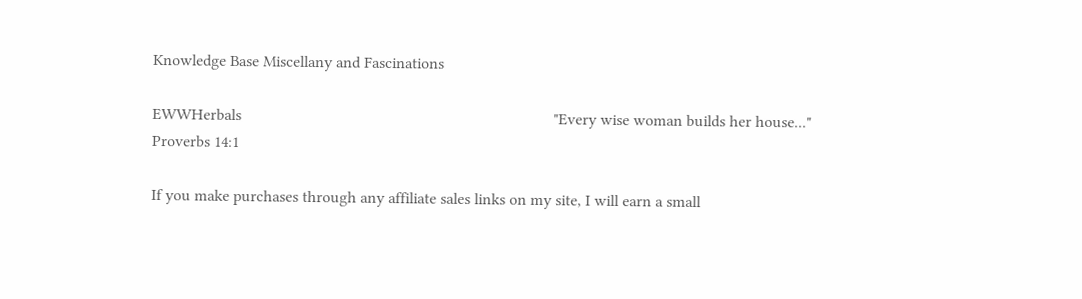Knowledge Base Miscellany and Fascinations

EWWHerbals                                                                              "Every wise woman builds her house..."  Proverbs 14:1

If you make purchases through any affiliate sales links on my site, I will earn a small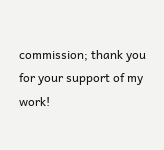commission; thank you for your support of my work!